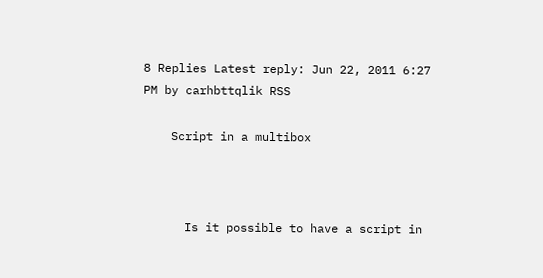8 Replies Latest reply: Jun 22, 2011 6:27 PM by carhbttqlik RSS

    Script in a multibox



      Is it possible to have a script in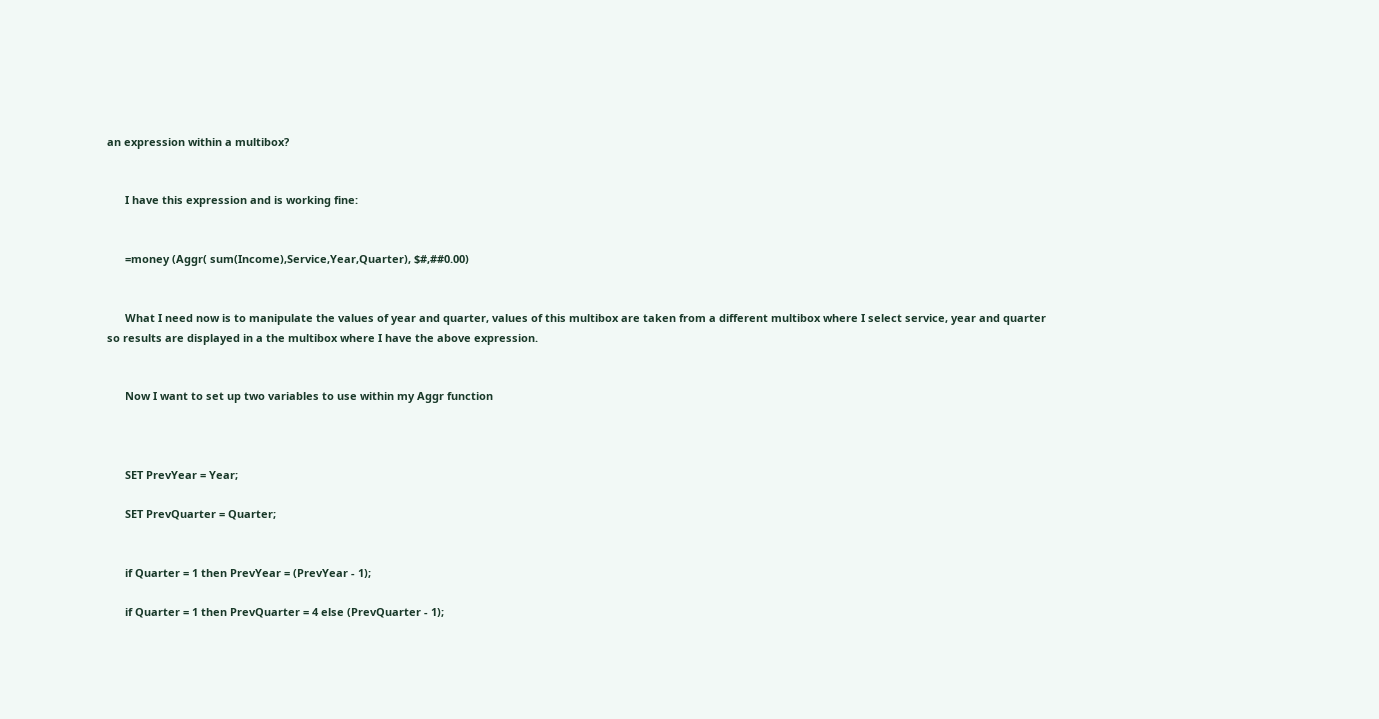an expression within a multibox?


      I have this expression and is working fine:


      =money (Aggr( sum(Income),Service,Year,Quarter), $#,##0.00)


      What I need now is to manipulate the values of year and quarter, values of this multibox are taken from a different multibox where I select service, year and quarter so results are displayed in a the multibox where I have the above expression.


      Now I want to set up two variables to use within my Aggr function



      SET PrevYear = Year;

      SET PrevQuarter = Quarter;


      if Quarter = 1 then PrevYear = (PrevYear - 1);

      if Quarter = 1 then PrevQuarter = 4 else (PrevQuarter - 1);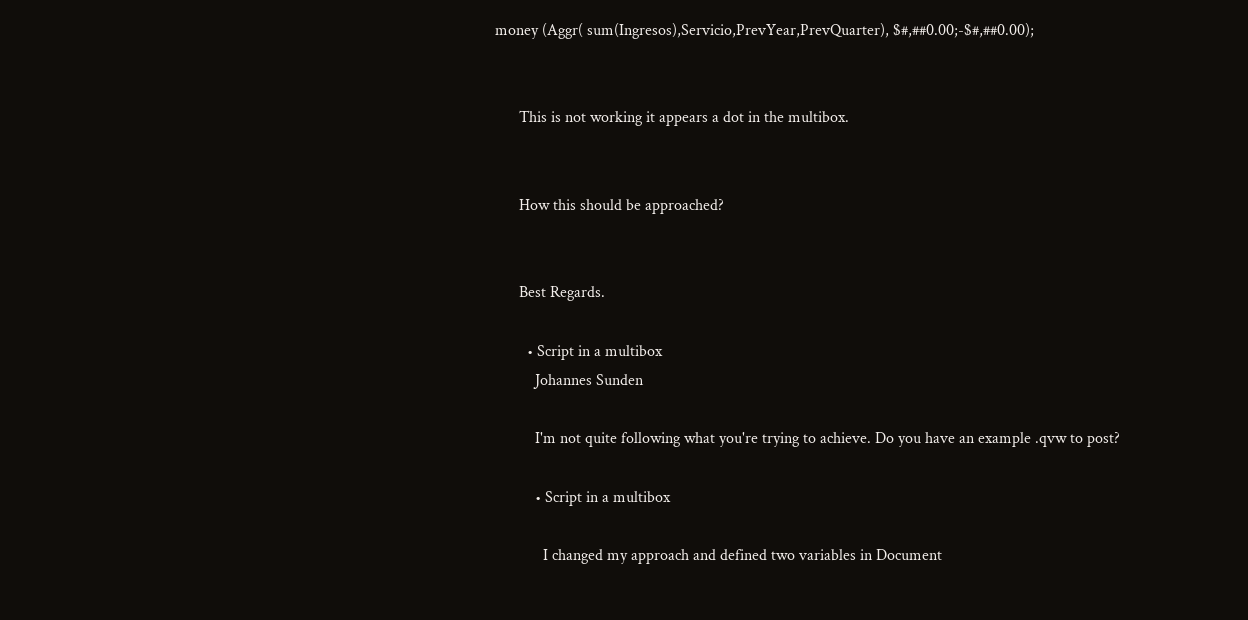money (Aggr( sum(Ingresos),Servicio,PrevYear,PrevQuarter), $#,##0.00;-$#,##0.00);


      This is not working it appears a dot in the multibox.


      How this should be approached?


      Best Regards.

        • Script in a multibox
          Johannes Sunden

          I'm not quite following what you're trying to achieve. Do you have an example .qvw to post?

          • Script in a multibox

            I changed my approach and defined two variables in Document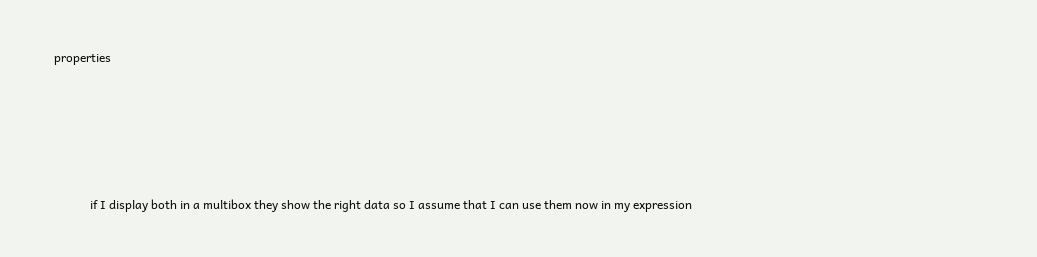properties





            if I display both in a multibox they show the right data so I assume that I can use them now in my expression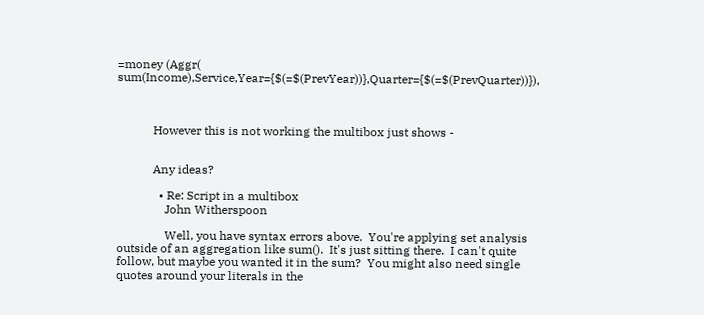=money (Aggr( sum(Income),Service,Year={$(=$(PrevYear))},Quarter={$(=$(PrevQuarter))}),



            However this is not working the multibox just shows -


            Any ideas?

              • Re: Script in a multibox
                John Witherspoon

                Well, you have syntax errors above.  You're applying set analysis outside of an aggregation like sum().  It's just sitting there.  I can't quite follow, but maybe you wanted it in the sum?  You might also need single quotes around your literals in the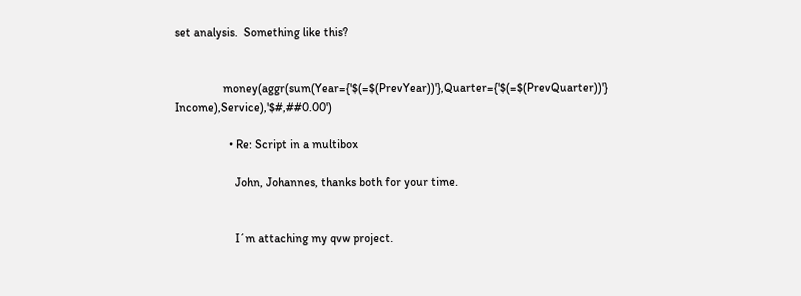set analysis.  Something like this?


                money(aggr(sum(Year={'$(=$(PrevYear))'},Quarter={'$(=$(PrevQuarter))'} Income),Service),'$#,##0.00')

                  • Re: Script in a multibox

                    John, Johannes, thanks both for your time.


                    I´m attaching my qvw project.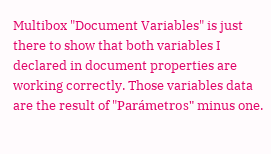Multibox "Document Variables" is just there to show that both variables I declared in document properties are working correctly. Those variables data are the result of "Parámetros" minus one.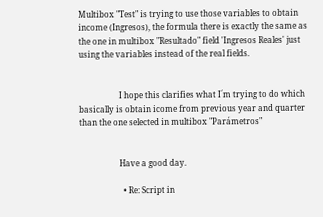Multibox "Test" is trying to use those variables to obtain income (Ingresos), the formula there is exactly the same as the one in multibox "Resultado" field 'Ingresos Reales' just using the variables instead of the real fields.


                    I hope this clarifies what I´m trying to do which basically is obtain icome from previous year and quarter than the one selected in multibox "Parámetros"


                    Have a good day.

                      • Re: Script in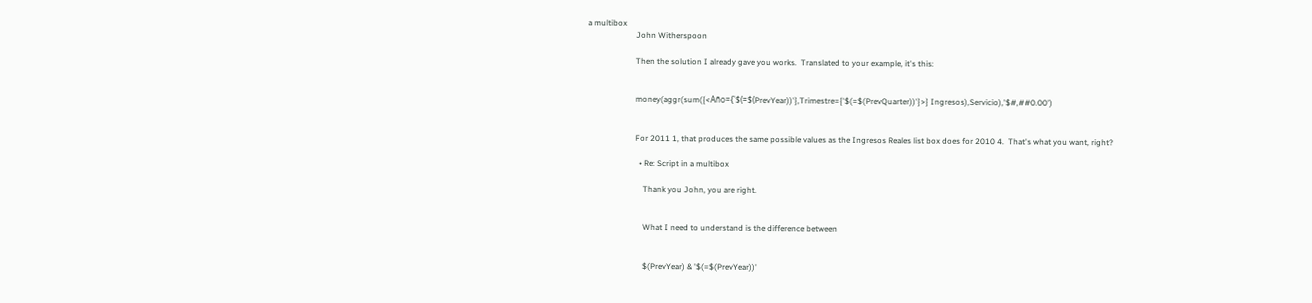a multibox
                        John Witherspoon

                        Then the solution I already gave you works.  Translated to your example, it's this:


                        money(aggr(sum({<Año={'$(=$(PrevYear))'},Trimestre={'$(=$(PrevQuarter))'}>} Ingresos),Servicio),'$#,##0.00')


                        For 2011 1, that produces the same possible values as the Ingresos Reales list box does for 2010 4.  That's what you want, right?

                          • Re: Script in a multibox

                            Thank you John, you are right.


                            What I need to understand is the difference between


                            $(PrevYear) & '$(=$(PrevYear))'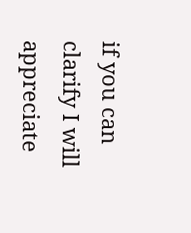if you can clarify I will appreciate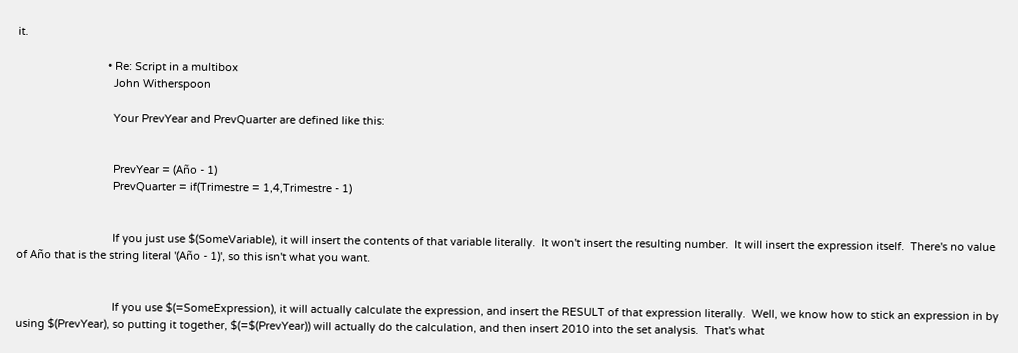it.

                              • Re: Script in a multibox
                                John Witherspoon

                                Your PrevYear and PrevQuarter are defined like this:


                                PrevYear = (Año - 1)
                                PrevQuarter = if(Trimestre = 1,4,Trimestre - 1)


                                If you just use $(SomeVariable), it will insert the contents of that variable literally.  It won't insert the resulting number.  It will insert the expression itself.  There's no value of Año that is the string literal '(Año - 1)', so this isn't what you want.


                                If you use $(=SomeExpression), it will actually calculate the expression, and insert the RESULT of that expression literally.  Well, we know how to stick an expression in by using $(PrevYear), so putting it together, $(=$(PrevYear)) will actually do the calculation, and then insert 2010 into the set analysis.  That's what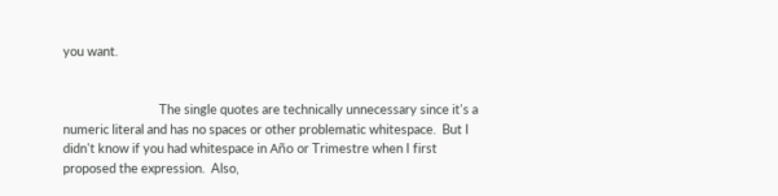you want.


                                The single quotes are technically unnecessary since it's a numeric literal and has no spaces or other problematic whitespace.  But I didn't know if you had whitespace in Año or Trimestre when I first proposed the expression.  Also,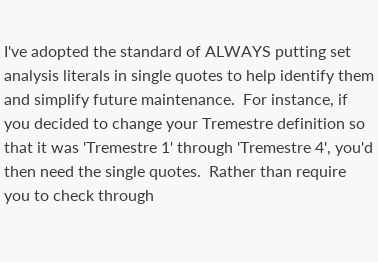I've adopted the standard of ALWAYS putting set analysis literals in single quotes to help identify them and simplify future maintenance.  For instance, if you decided to change your Tremestre definition so that it was 'Tremestre 1' through 'Tremestre 4', you'd then need the single quotes.  Rather than require you to check through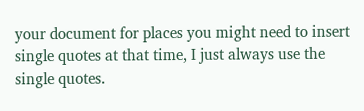your document for places you might need to insert single quotes at that time, I just always use the single quotes.